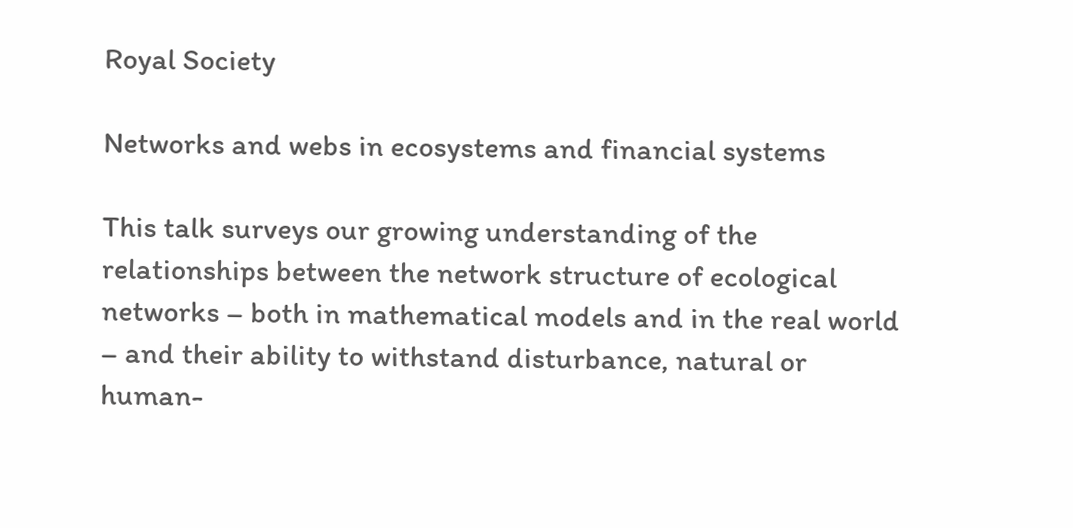Royal Society

Networks and webs in ecosystems and financial systems

This talk surveys our growing understanding of the relationships between the network structure of ecological networks – both in mathematical models and in the real world – and their ability to withstand disturbance, natural or human-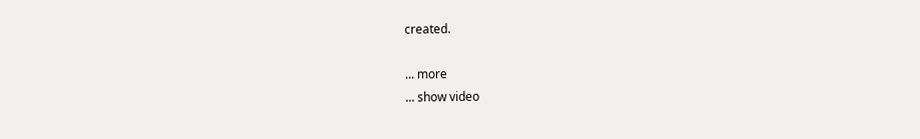created.

... more
... show video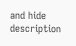and hide description